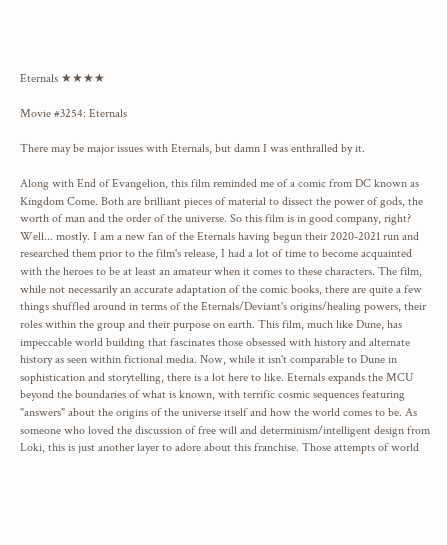Eternals ★★★★

Movie #3254: Eternals

There may be major issues with Eternals, but damn I was enthralled by it.

Along with End of Evangelion, this film reminded me of a comic from DC known as Kingdom Come. Both are brilliant pieces of material to dissect the power of gods, the worth of man and the order of the universe. So this film is in good company, right? Well... mostly. I am a new fan of the Eternals having begun their 2020-2021 run and researched them prior to the film's release, I had a lot of time to become acquainted with the heroes to be at least an amateur when it comes to these characters. The film, while not necessarily an accurate adaptation of the comic books, there are quite a few things shuffled around in terms of the Eternals/Deviant's origins/healing powers, their roles within the group and their purpose on earth. This film, much like Dune, has impeccable world building that fascinates those obsessed with history and alternate history as seen within fictional media. Now, while it isn't comparable to Dune in sophistication and storytelling, there is a lot here to like. Eternals expands the MCU beyond the boundaries of what is known, with terrific cosmic sequences featuring "answers" about the origins of the universe itself and how the world comes to be. As someone who loved the discussion of free will and determinism/intelligent design from Loki, this is just another layer to adore about this franchise. Those attempts of world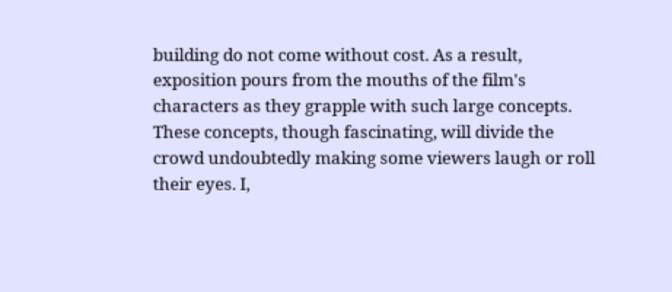building do not come without cost. As a result, exposition pours from the mouths of the film's characters as they grapple with such large concepts. These concepts, though fascinating, will divide the crowd undoubtedly making some viewers laugh or roll their eyes. I,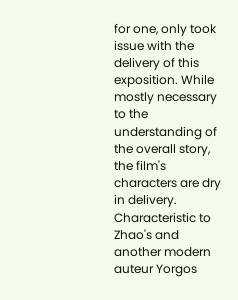for one, only took issue with the delivery of this exposition. While mostly necessary to the understanding of the overall story, the film's characters are dry in delivery. Characteristic to Zhao's and another modern auteur Yorgos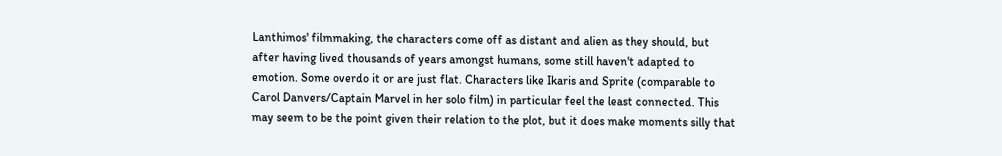Lanthimos' filmmaking, the characters come off as distant and alien as they should, but after having lived thousands of years amongst humans, some still haven't adapted to emotion. Some overdo it or are just flat. Characters like Ikaris and Sprite (comparable to Carol Danvers/Captain Marvel in her solo film) in particular feel the least connected. This may seem to be the point given their relation to the plot, but it does make moments silly that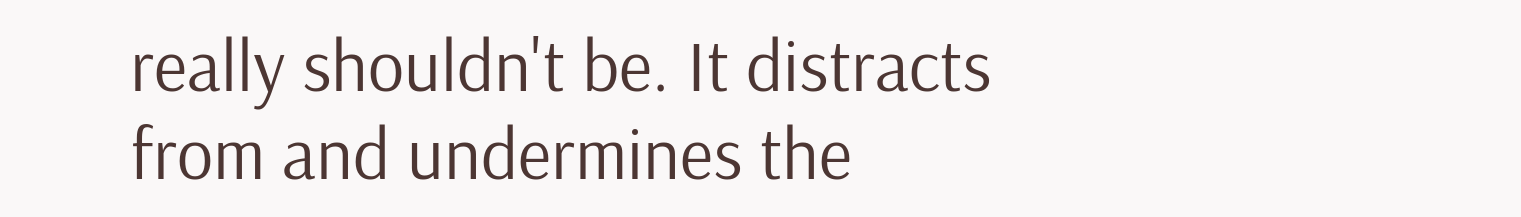really shouldn't be. It distracts from and undermines the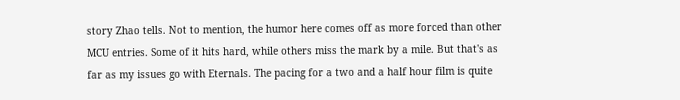story Zhao tells. Not to mention, the humor here comes off as more forced than other MCU entries. Some of it hits hard, while others miss the mark by a mile. But that's as far as my issues go with Eternals. The pacing for a two and a half hour film is quite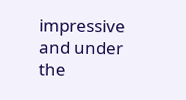impressive and under the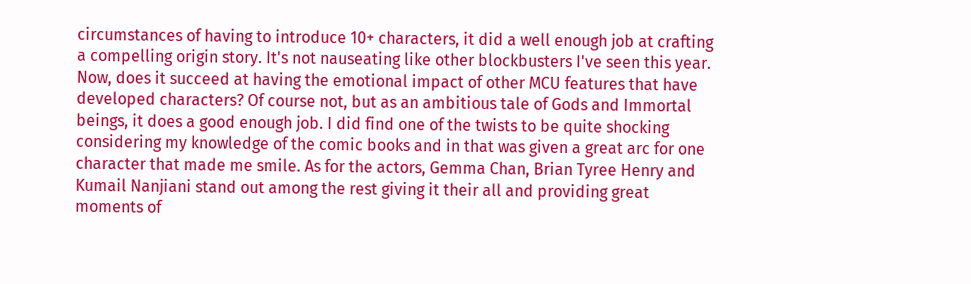circumstances of having to introduce 10+ characters, it did a well enough job at crafting a compelling origin story. It's not nauseating like other blockbusters I've seen this year. Now, does it succeed at having the emotional impact of other MCU features that have developed characters? Of course not, but as an ambitious tale of Gods and Immortal beings, it does a good enough job. I did find one of the twists to be quite shocking considering my knowledge of the comic books and in that was given a great arc for one character that made me smile. As for the actors, Gemma Chan, Brian Tyree Henry and Kumail Nanjiani stand out among the rest giving it their all and providing great moments of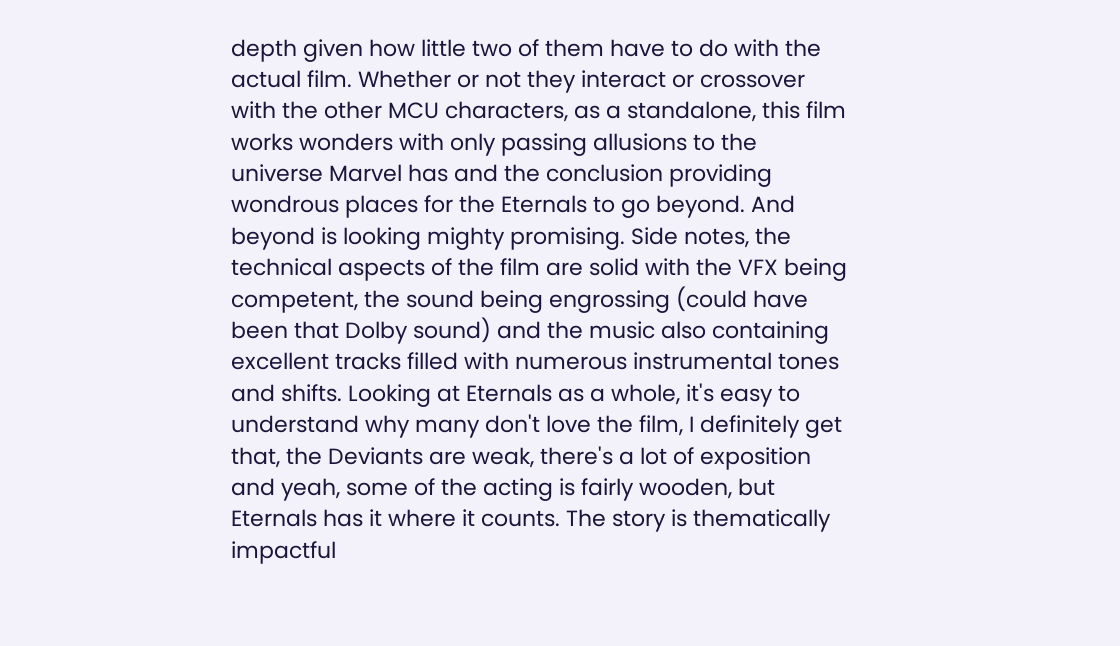depth given how little two of them have to do with the actual film. Whether or not they interact or crossover with the other MCU characters, as a standalone, this film works wonders with only passing allusions to the universe Marvel has and the conclusion providing wondrous places for the Eternals to go beyond. And beyond is looking mighty promising. Side notes, the technical aspects of the film are solid with the VFX being competent, the sound being engrossing (could have been that Dolby sound) and the music also containing excellent tracks filled with numerous instrumental tones and shifts. Looking at Eternals as a whole, it's easy to understand why many don't love the film, I definitely get that, the Deviants are weak, there's a lot of exposition and yeah, some of the acting is fairly wooden, but Eternals has it where it counts. The story is thematically impactful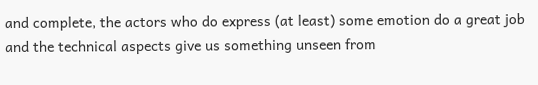and complete, the actors who do express (at least) some emotion do a great job and the technical aspects give us something unseen from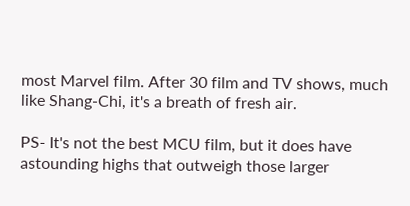most Marvel film. After 30 film and TV shows, much like Shang-Chi, it's a breath of fresh air.

PS- It's not the best MCU film, but it does have astounding highs that outweigh those larger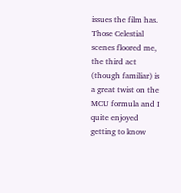issues the film has. Those Celestial scenes floored me, the third act (though familiar) is a great twist on the MCU formula and I quite enjoyed getting to know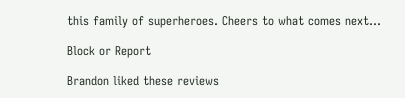this family of superheroes. Cheers to what comes next...

Block or Report

Brandon liked these reviews